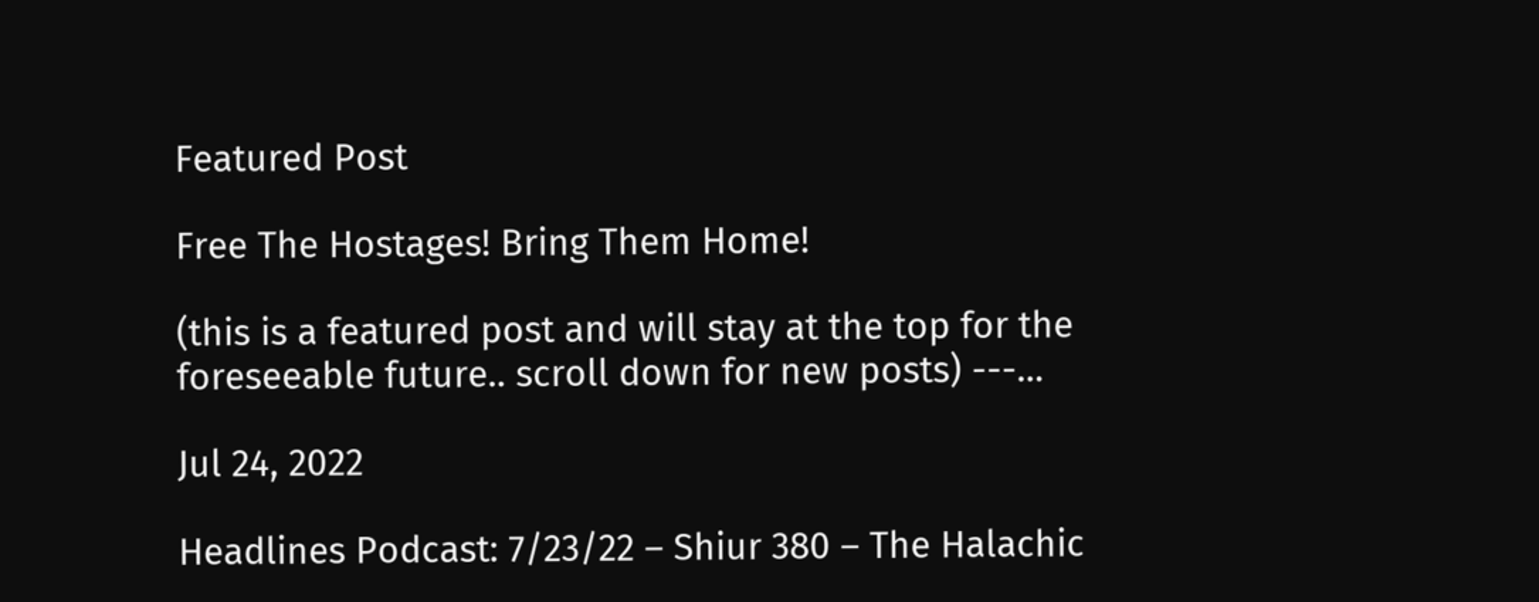Featured Post

Free The Hostages! Bring Them Home!

(this is a featured post and will stay at the top for the foreseeable future.. scroll down for new posts) ---...

Jul 24, 2022

Headlines Podcast: 7/23/22 – Shiur 380 – The Halachic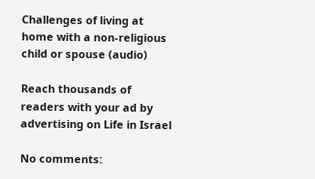Challenges of living at home with a non-religious child or spouse (audio)

Reach thousands of readers with your ad by advertising on Life in Israel

No comments: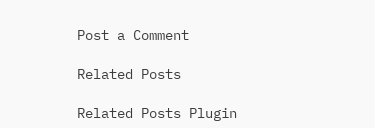Post a Comment

Related Posts

Related Posts Plugin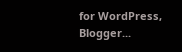for WordPress, Blogger...